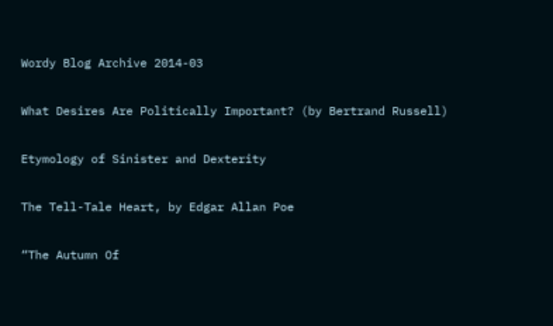Wordy Blog Archive 2014-03

What Desires Are Politically Important? (by Bertrand Russell)

Etymology of Sinister and Dexterity

The Tell-Tale Heart, by Edgar Allan Poe

“The Autumn Of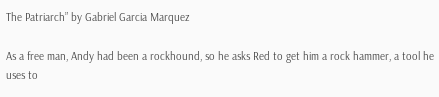The Patriarch” by Gabriel Garcia Marquez

As a free man, Andy had been a rockhound, so he asks Red to get him a rock hammer, a tool he uses to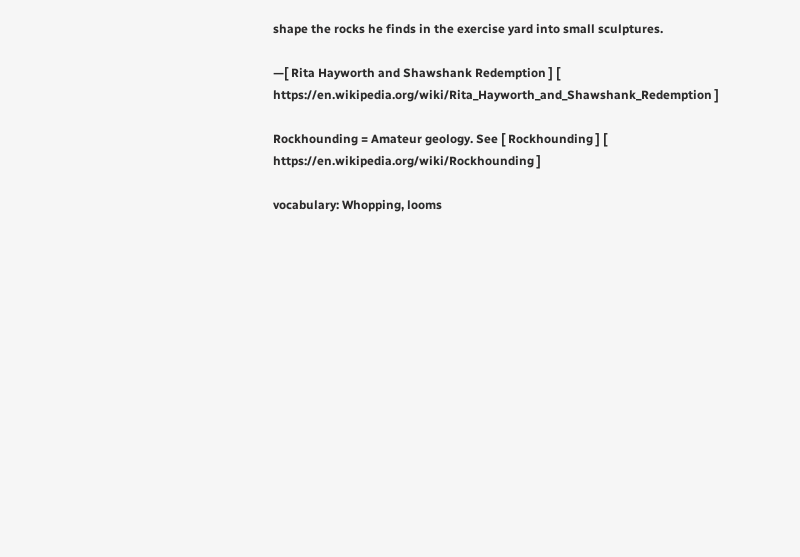shape the rocks he finds in the exercise yard into small sculptures.

—[ Rita Hayworth and Shawshank Redemption ] [ https://en.wikipedia.org/wiki/Rita_Hayworth_and_Shawshank_Redemption ]

Rockhounding = Amateur geology. See [ Rockhounding ] [ https://en.wikipedia.org/wiki/Rockhounding ]

vocabulary: Whopping, looms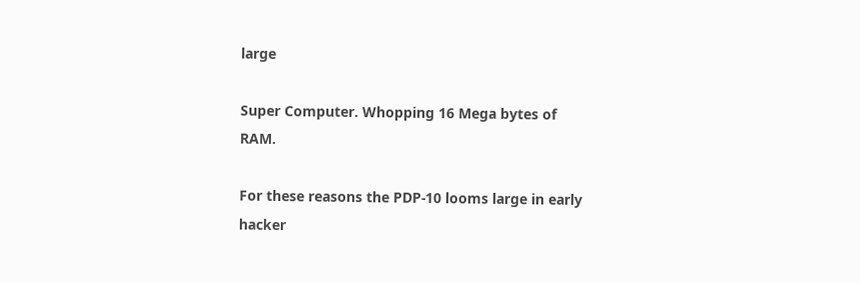large

Super Computer. Whopping 16 Mega bytes of RAM.

For these reasons the PDP-10 looms large in early hacker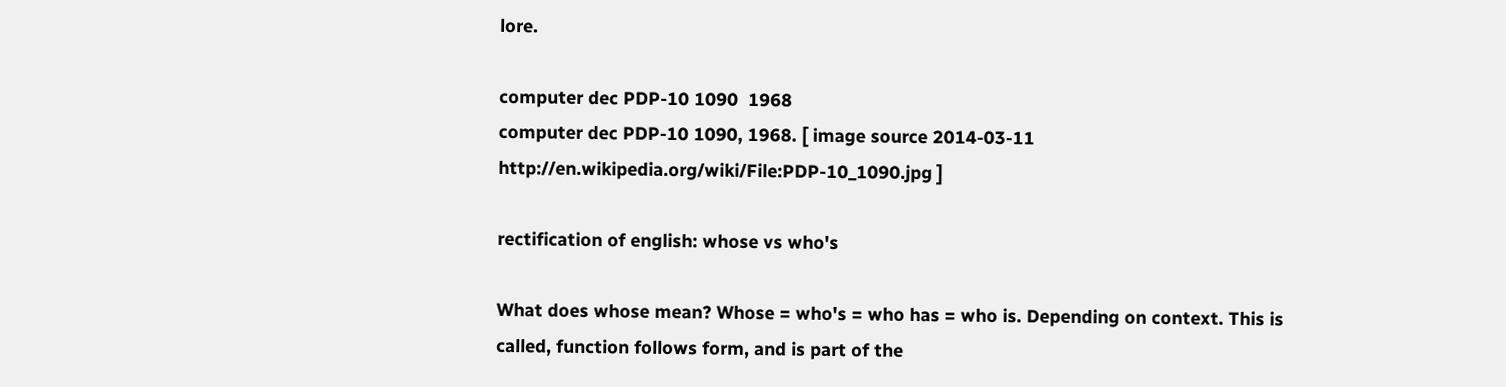lore.

computer dec PDP-10 1090  1968
computer dec PDP-10 1090, 1968. [ image source 2014-03-11 http://en.wikipedia.org/wiki/File:PDP-10_1090.jpg ]

rectification of english: whose vs who's

What does whose mean? Whose = who's = who has = who is. Depending on context. This is called, function follows form, and is part of the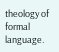theology of formal language.